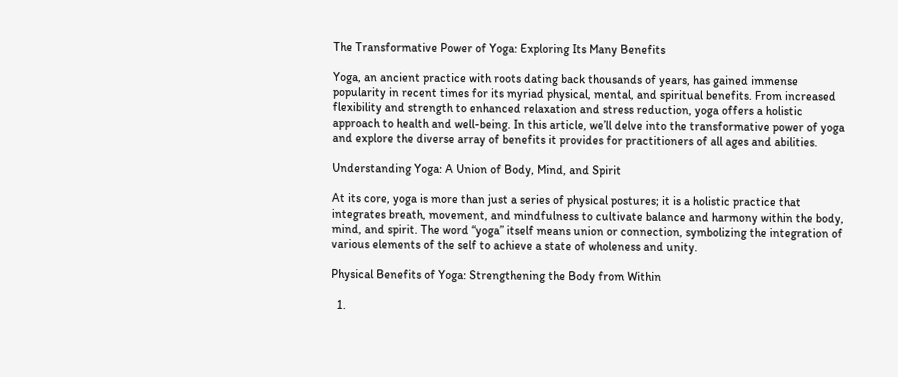The Transformative Power of Yoga: Exploring Its Many Benefits

Yoga, an ancient practice with roots dating back thousands of years, has gained immense popularity in recent times for its myriad physical, mental, and spiritual benefits. From increased flexibility and strength to enhanced relaxation and stress reduction, yoga offers a holistic approach to health and well-being. In this article, we’ll delve into the transformative power of yoga and explore the diverse array of benefits it provides for practitioners of all ages and abilities.

Understanding Yoga: A Union of Body, Mind, and Spirit

At its core, yoga is more than just a series of physical postures; it is a holistic practice that integrates breath, movement, and mindfulness to cultivate balance and harmony within the body, mind, and spirit. The word “yoga” itself means union or connection, symbolizing the integration of various elements of the self to achieve a state of wholeness and unity.

Physical Benefits of Yoga: Strengthening the Body from Within

  1.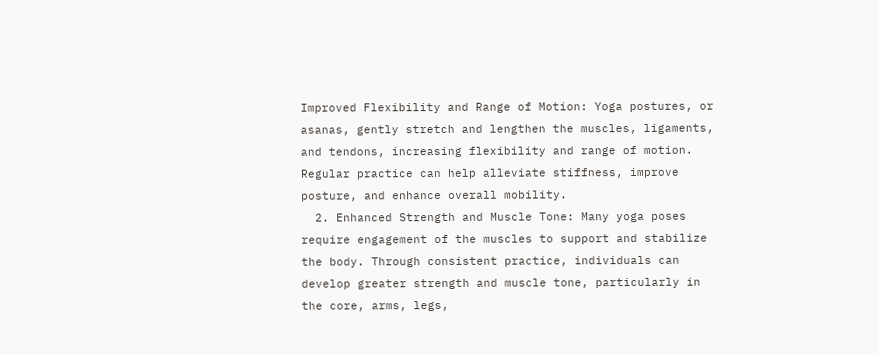Improved Flexibility and Range of Motion: Yoga postures, or asanas, gently stretch and lengthen the muscles, ligaments, and tendons, increasing flexibility and range of motion. Regular practice can help alleviate stiffness, improve posture, and enhance overall mobility.
  2. Enhanced Strength and Muscle Tone: Many yoga poses require engagement of the muscles to support and stabilize the body. Through consistent practice, individuals can develop greater strength and muscle tone, particularly in the core, arms, legs,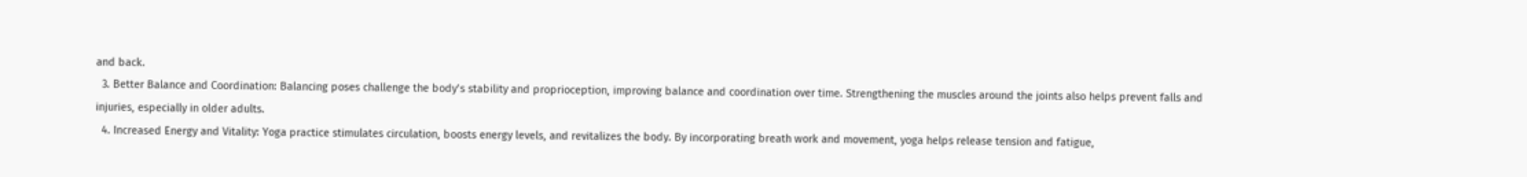and back.
  3. Better Balance and Coordination: Balancing poses challenge the body’s stability and proprioception, improving balance and coordination over time. Strengthening the muscles around the joints also helps prevent falls and injuries, especially in older adults.
  4. Increased Energy and Vitality: Yoga practice stimulates circulation, boosts energy levels, and revitalizes the body. By incorporating breath work and movement, yoga helps release tension and fatigue,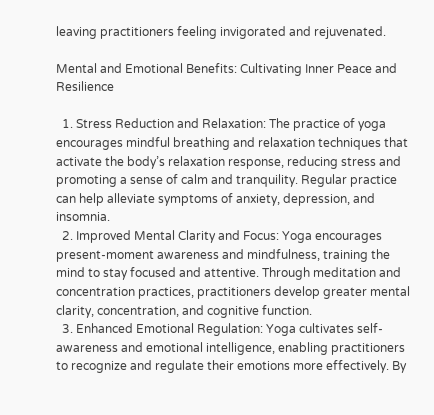leaving practitioners feeling invigorated and rejuvenated.

Mental and Emotional Benefits: Cultivating Inner Peace and Resilience

  1. Stress Reduction and Relaxation: The practice of yoga encourages mindful breathing and relaxation techniques that activate the body’s relaxation response, reducing stress and promoting a sense of calm and tranquility. Regular practice can help alleviate symptoms of anxiety, depression, and insomnia.
  2. Improved Mental Clarity and Focus: Yoga encourages present-moment awareness and mindfulness, training the mind to stay focused and attentive. Through meditation and concentration practices, practitioners develop greater mental clarity, concentration, and cognitive function.
  3. Enhanced Emotional Regulation: Yoga cultivates self-awareness and emotional intelligence, enabling practitioners to recognize and regulate their emotions more effectively. By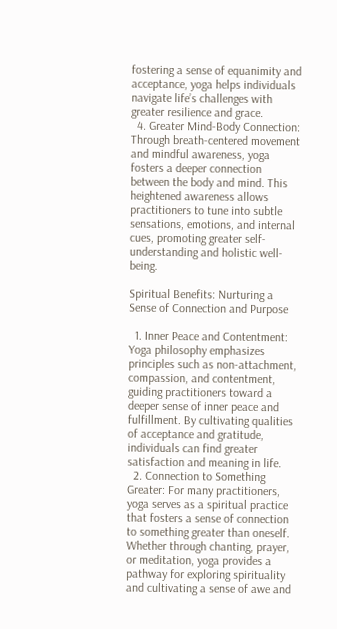fostering a sense of equanimity and acceptance, yoga helps individuals navigate life’s challenges with greater resilience and grace.
  4. Greater Mind-Body Connection: Through breath-centered movement and mindful awareness, yoga fosters a deeper connection between the body and mind. This heightened awareness allows practitioners to tune into subtle sensations, emotions, and internal cues, promoting greater self-understanding and holistic well-being.

Spiritual Benefits: Nurturing a Sense of Connection and Purpose

  1. Inner Peace and Contentment: Yoga philosophy emphasizes principles such as non-attachment, compassion, and contentment, guiding practitioners toward a deeper sense of inner peace and fulfillment. By cultivating qualities of acceptance and gratitude, individuals can find greater satisfaction and meaning in life.
  2. Connection to Something Greater: For many practitioners, yoga serves as a spiritual practice that fosters a sense of connection to something greater than oneself. Whether through chanting, prayer, or meditation, yoga provides a pathway for exploring spirituality and cultivating a sense of awe and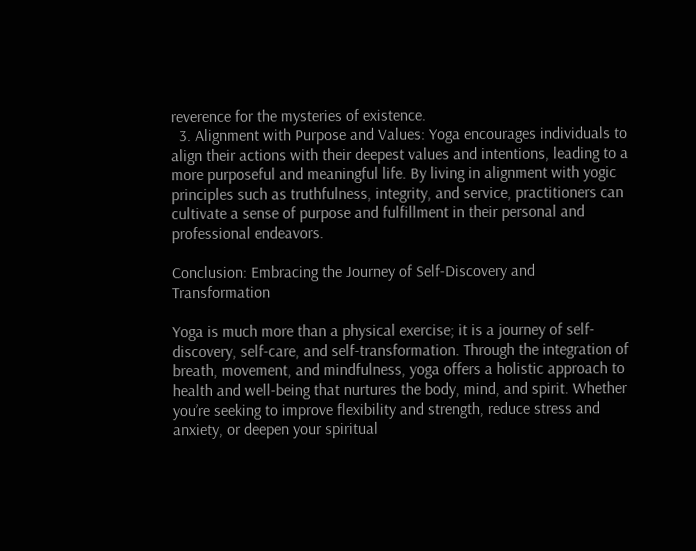reverence for the mysteries of existence.
  3. Alignment with Purpose and Values: Yoga encourages individuals to align their actions with their deepest values and intentions, leading to a more purposeful and meaningful life. By living in alignment with yogic principles such as truthfulness, integrity, and service, practitioners can cultivate a sense of purpose and fulfillment in their personal and professional endeavors.

Conclusion: Embracing the Journey of Self-Discovery and Transformation

Yoga is much more than a physical exercise; it is a journey of self-discovery, self-care, and self-transformation. Through the integration of breath, movement, and mindfulness, yoga offers a holistic approach to health and well-being that nurtures the body, mind, and spirit. Whether you’re seeking to improve flexibility and strength, reduce stress and anxiety, or deepen your spiritual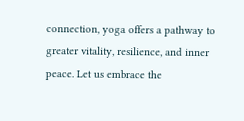connection, yoga offers a pathway to greater vitality, resilience, and inner peace. Let us embrace the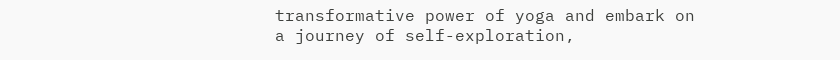transformative power of yoga and embark on a journey of self-exploration,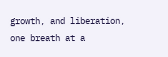growth, and liberation, one breath at a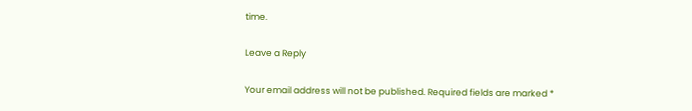time.

Leave a Reply

Your email address will not be published. Required fields are marked *